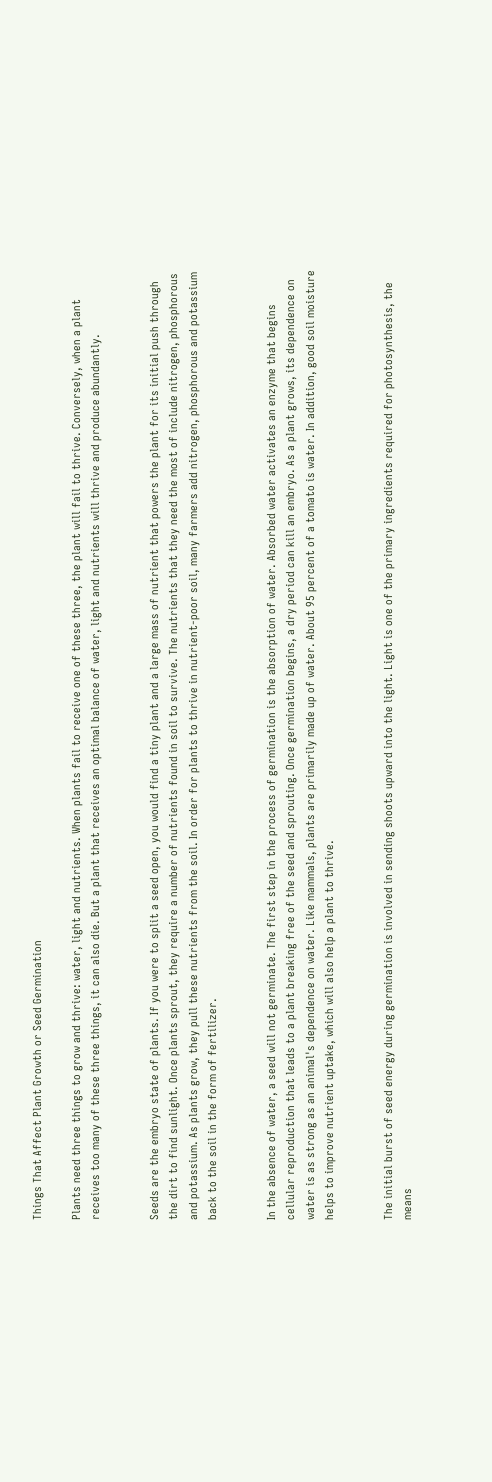Things That Affect Plant Growth or Seed Germination

Plants need three things to grow and thrive: water, light and nutrients. When plants fail to receive one of these three, the plant will fail to thrive. Conversely, when a plant receives too many of these three things, it can also die. But a plant that receives an optimal balance of water, light and nutrients will thrive and produce abundantly.


Seeds are the embryo state of plants. If you were to split a seed open, you would find a tiny plant and a large mass of nutrient that powers the plant for its initial push through the dirt to find sunlight. Once plants sprout, they require a number of nutrients found in soil to survive. The nutrients that they need the most of include nitrogen, phosphorous and potassium. As plants grow, they pull these nutrients from the soil. In order for plants to thrive in nutrient-poor soil, many farmers add nitrogen, phosphorous and potassium back to the soil in the form of fertilizer.


In the absence of water, a seed will not germinate. The first step in the process of germination is the absorption of water. Absorbed water activates an enzyme that begins cellular reproduction that leads to a plant breaking free of the seed and sprouting. Once germination begins, a dry period can kill an embryo. As a plant grows, its dependence on water is as strong as an animal's dependence on water. Like mammals, plants are primarily made up of water. About 95 percent of a tomato is water. In addition, good soil moisture helps to improve nutrient uptake, which will also help a plant to thrive.


The initial burst of seed energy during germination is involved in sending shoots upward into the light. Light is one of the primary ingredients required for photosynthesis, the means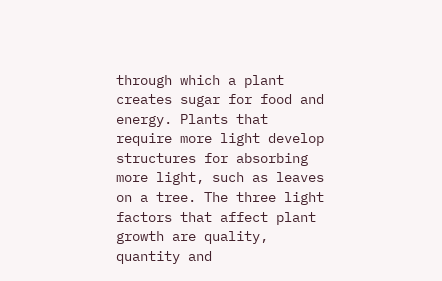through which a plant creates sugar for food and energy. Plants that require more light develop structures for absorbing more light, such as leaves on a tree. The three light factors that affect plant growth are quality, quantity and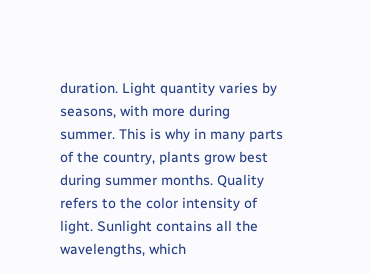duration. Light quantity varies by seasons, with more during summer. This is why in many parts of the country, plants grow best during summer months. Quality refers to the color intensity of light. Sunlight contains all the wavelengths, which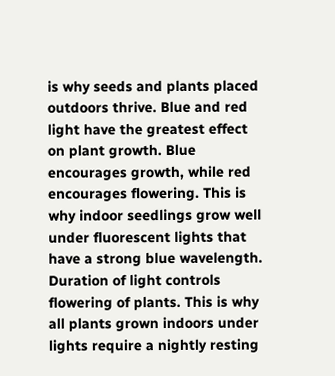is why seeds and plants placed outdoors thrive. Blue and red light have the greatest effect on plant growth. Blue encourages growth, while red encourages flowering. This is why indoor seedlings grow well under fluorescent lights that have a strong blue wavelength. Duration of light controls flowering of plants. This is why all plants grown indoors under lights require a nightly resting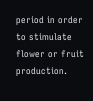period in order to stimulate flower or fruit production.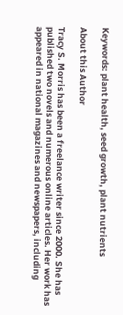Keywords: plant health, seed growth, plant nutrients

About this Author

Tracy S. Morris has been a freelance writer since 2000. She has published two novels and numerous online articles. Her work has appeared in national magazines and newspapers, including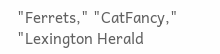"Ferrets," "CatFancy," "Lexington Herald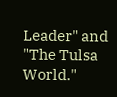Leader" and "The Tulsa World."